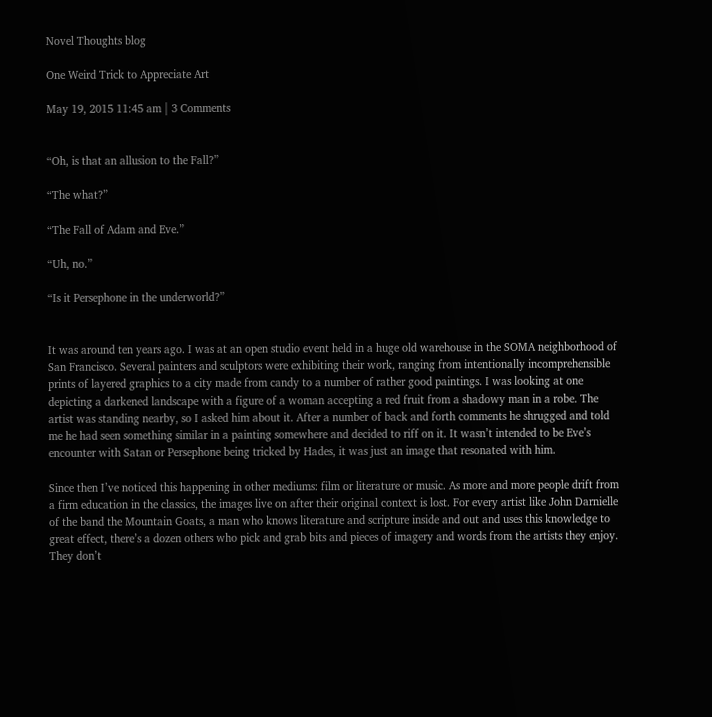Novel Thoughts blog

One Weird Trick to Appreciate Art

May 19, 2015 11:45 am | 3 Comments


“Oh, is that an allusion to the Fall?”

“The what?”

“The Fall of Adam and Eve.”

“Uh, no.”

“Is it Persephone in the underworld?”


It was around ten years ago. I was at an open studio event held in a huge old warehouse in the SOMA neighborhood of San Francisco. Several painters and sculptors were exhibiting their work, ranging from intentionally incomprehensible prints of layered graphics to a city made from candy to a number of rather good paintings. I was looking at one depicting a darkened landscape with a figure of a woman accepting a red fruit from a shadowy man in a robe. The artist was standing nearby, so I asked him about it. After a number of back and forth comments he shrugged and told me he had seen something similar in a painting somewhere and decided to riff on it. It wasn’t intended to be Eve’s encounter with Satan or Persephone being tricked by Hades, it was just an image that resonated with him.

Since then I’ve noticed this happening in other mediums: film or literature or music. As more and more people drift from a firm education in the classics, the images live on after their original context is lost. For every artist like John Darnielle of the band the Mountain Goats, a man who knows literature and scripture inside and out and uses this knowledge to great effect, there’s a dozen others who pick and grab bits and pieces of imagery and words from the artists they enjoy. They don’t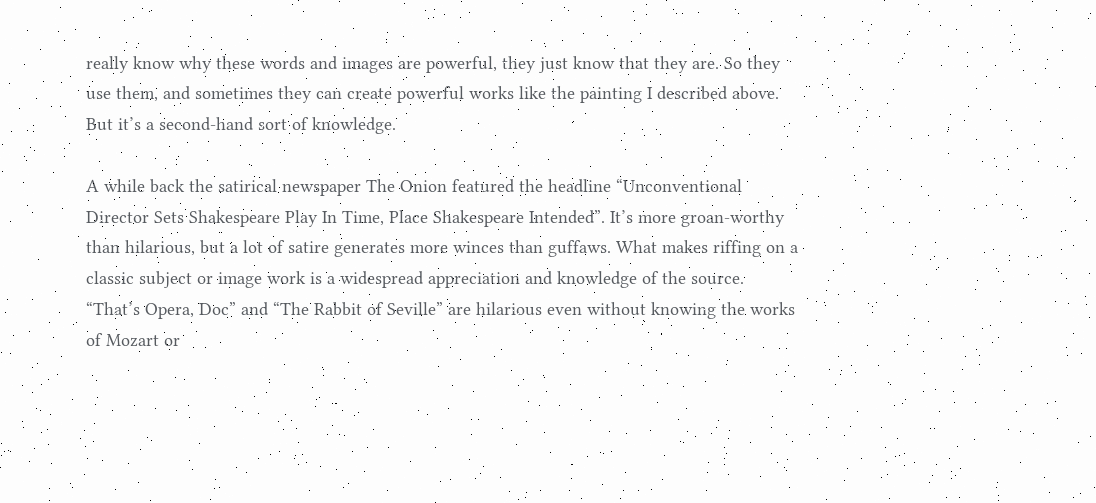really know why these words and images are powerful, they just know that they are. So they use them, and sometimes they can create powerful works like the painting I described above. But it’s a second-hand sort of knowledge.

A while back the satirical newspaper The Onion featured the headline “Unconventional Director Sets Shakespeare Play In Time, Place Shakespeare Intended”. It’s more groan-worthy than hilarious, but a lot of satire generates more winces than guffaws. What makes riffing on a classic subject or image work is a widespread appreciation and knowledge of the source. “That’s Opera, Doc” and “The Rabbit of Seville” are hilarious even without knowing the works of Mozart or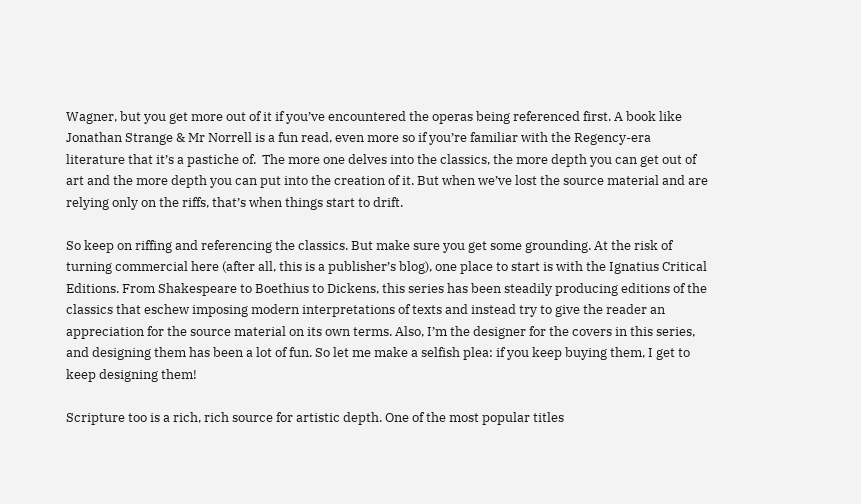Wagner, but you get more out of it if you’ve encountered the operas being referenced first. A book like Jonathan Strange & Mr Norrell is a fun read, even more so if you’re familiar with the Regency-era literature that it’s a pastiche of.  The more one delves into the classics, the more depth you can get out of art and the more depth you can put into the creation of it. But when we’ve lost the source material and are relying only on the riffs, that’s when things start to drift.

So keep on riffing and referencing the classics. But make sure you get some grounding. At the risk of turning commercial here (after all, this is a publisher’s blog), one place to start is with the Ignatius Critical Editions. From Shakespeare to Boethius to Dickens, this series has been steadily producing editions of the classics that eschew imposing modern interpretations of texts and instead try to give the reader an appreciation for the source material on its own terms. Also, I’m the designer for the covers in this series, and designing them has been a lot of fun. So let me make a selfish plea: if you keep buying them, I get to keep designing them!

Scripture too is a rich, rich source for artistic depth. One of the most popular titles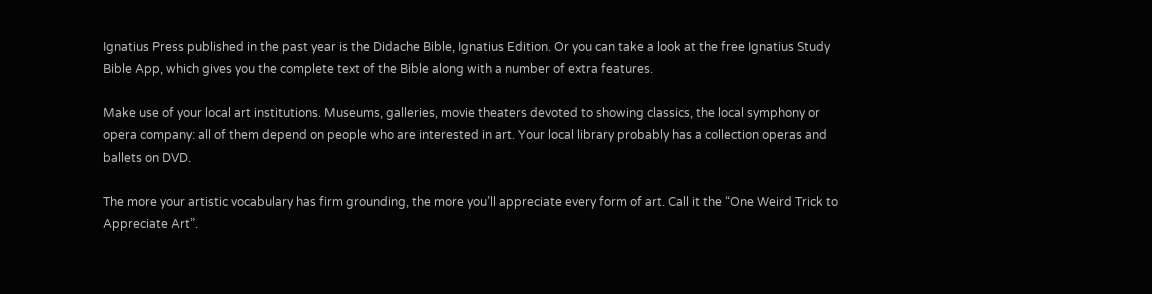Ignatius Press published in the past year is the Didache Bible, Ignatius Edition. Or you can take a look at the free Ignatius Study Bible App, which gives you the complete text of the Bible along with a number of extra features.

Make use of your local art institutions. Museums, galleries, movie theaters devoted to showing classics, the local symphony or opera company: all of them depend on people who are interested in art. Your local library probably has a collection operas and ballets on DVD.

The more your artistic vocabulary has firm grounding, the more you’ll appreciate every form of art. Call it the “One Weird Trick to Appreciate Art”.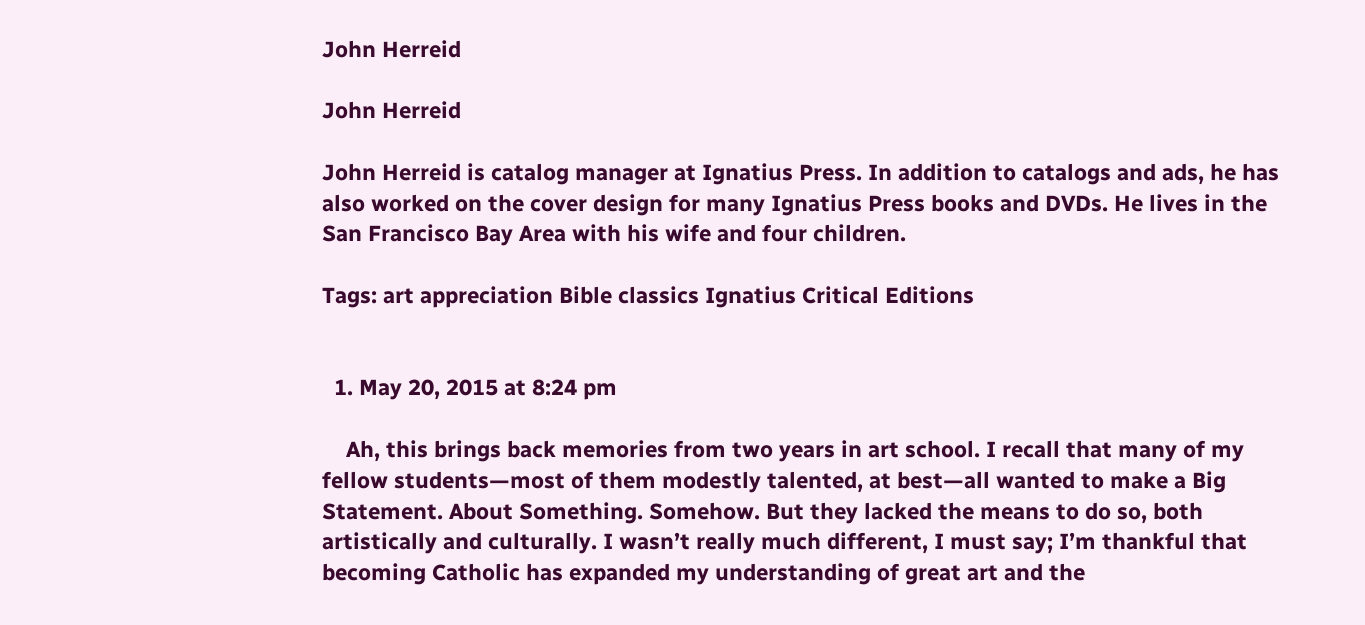John Herreid

John Herreid

John Herreid is catalog manager at Ignatius Press. In addition to catalogs and ads, he has also worked on the cover design for many Ignatius Press books and DVDs. He lives in the San Francisco Bay Area with his wife and four children.

Tags: art appreciation Bible classics Ignatius Critical Editions


  1. May 20, 2015 at 8:24 pm

    Ah, this brings back memories from two years in art school. I recall that many of my fellow students—most of them modestly talented, at best—all wanted to make a Big Statement. About Something. Somehow. But they lacked the means to do so, both artistically and culturally. I wasn’t really much different, I must say; I’m thankful that becoming Catholic has expanded my understanding of great art and the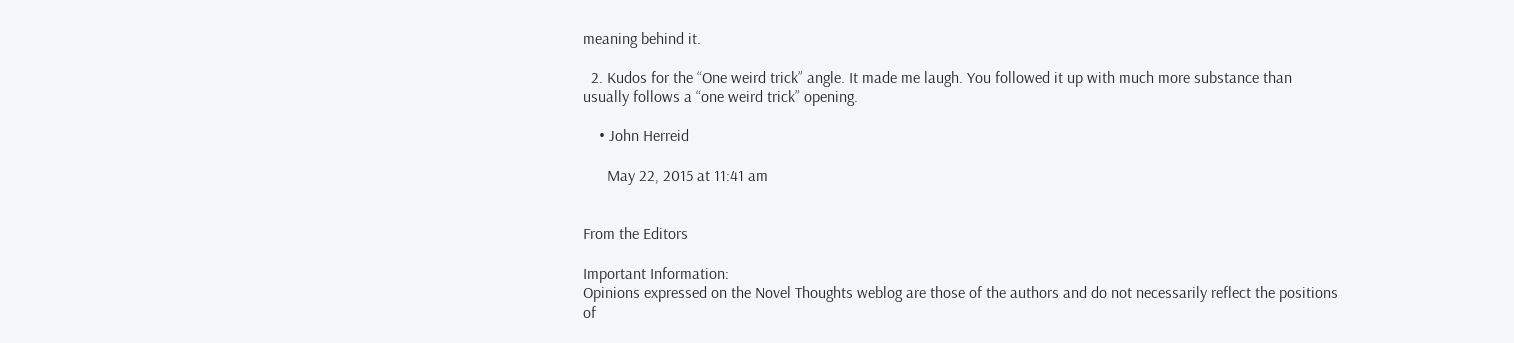meaning behind it.

  2. Kudos for the “One weird trick” angle. It made me laugh. You followed it up with much more substance than usually follows a “one weird trick” opening.

    • John Herreid

      May 22, 2015 at 11:41 am


From the Editors

Important Information:
Opinions expressed on the Novel Thoughts weblog are those of the authors and do not necessarily reflect the positions of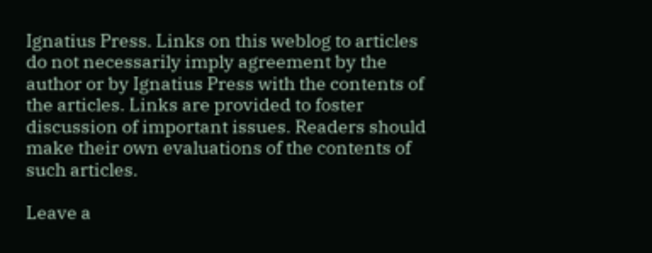Ignatius Press. Links on this weblog to articles do not necessarily imply agreement by the author or by Ignatius Press with the contents of the articles. Links are provided to foster discussion of important issues. Readers should make their own evaluations of the contents of such articles.

Leave a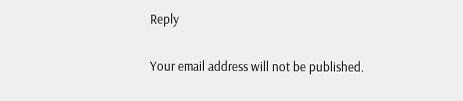Reply

Your email address will not be published.